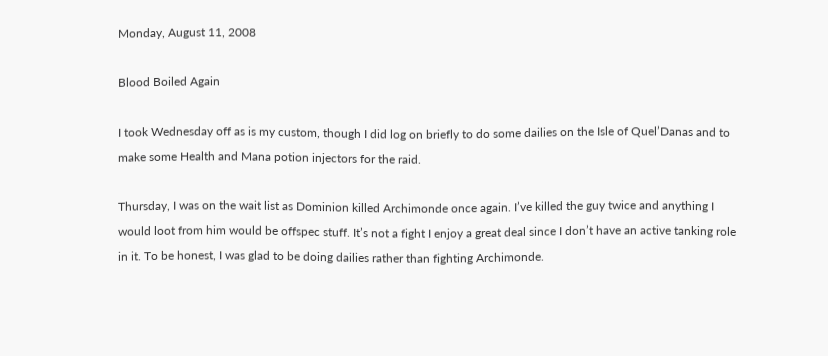Monday, August 11, 2008

Blood Boiled Again

I took Wednesday off as is my custom, though I did log on briefly to do some dailies on the Isle of Quel’Danas and to make some Health and Mana potion injectors for the raid.

Thursday, I was on the wait list as Dominion killed Archimonde once again. I’ve killed the guy twice and anything I would loot from him would be offspec stuff. It’s not a fight I enjoy a great deal since I don’t have an active tanking role in it. To be honest, I was glad to be doing dailies rather than fighting Archimonde.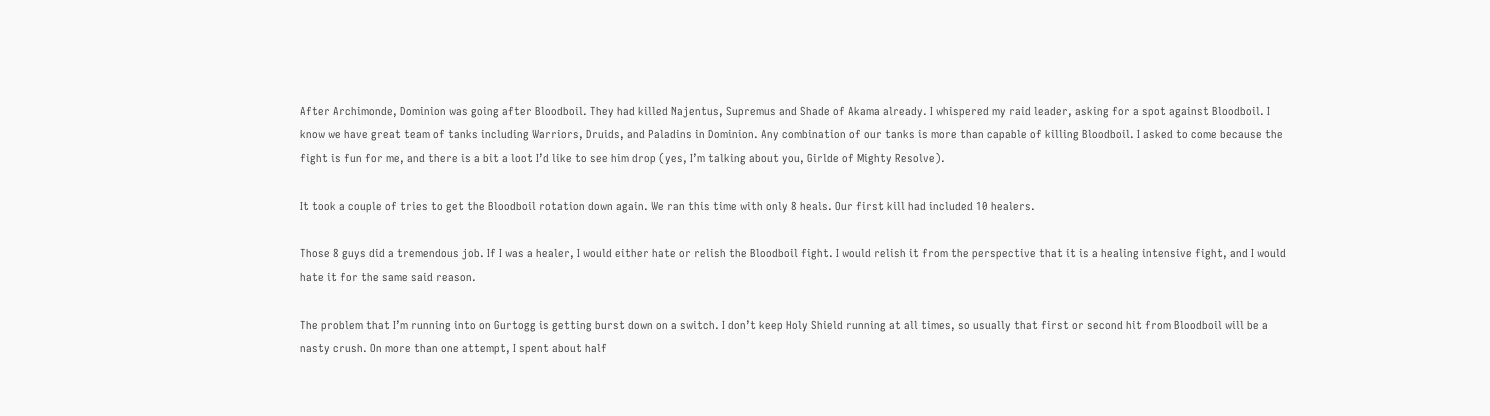After Archimonde, Dominion was going after Bloodboil. They had killed Najentus, Supremus and Shade of Akama already. I whispered my raid leader, asking for a spot against Bloodboil. I know we have great team of tanks including Warriors, Druids, and Paladins in Dominion. Any combination of our tanks is more than capable of killing Bloodboil. I asked to come because the fight is fun for me, and there is a bit a loot I’d like to see him drop (yes, I’m talking about you, Girlde of Mighty Resolve).

It took a couple of tries to get the Bloodboil rotation down again. We ran this time with only 8 heals. Our first kill had included 10 healers.

Those 8 guys did a tremendous job. If I was a healer, I would either hate or relish the Bloodboil fight. I would relish it from the perspective that it is a healing intensive fight, and I would hate it for the same said reason.

The problem that I’m running into on Gurtogg is getting burst down on a switch. I don’t keep Holy Shield running at all times, so usually that first or second hit from Bloodboil will be a nasty crush. On more than one attempt, I spent about half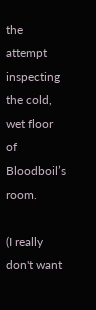the attempt inspecting the cold, wet floor of Bloodboil’s room.

(I really don't want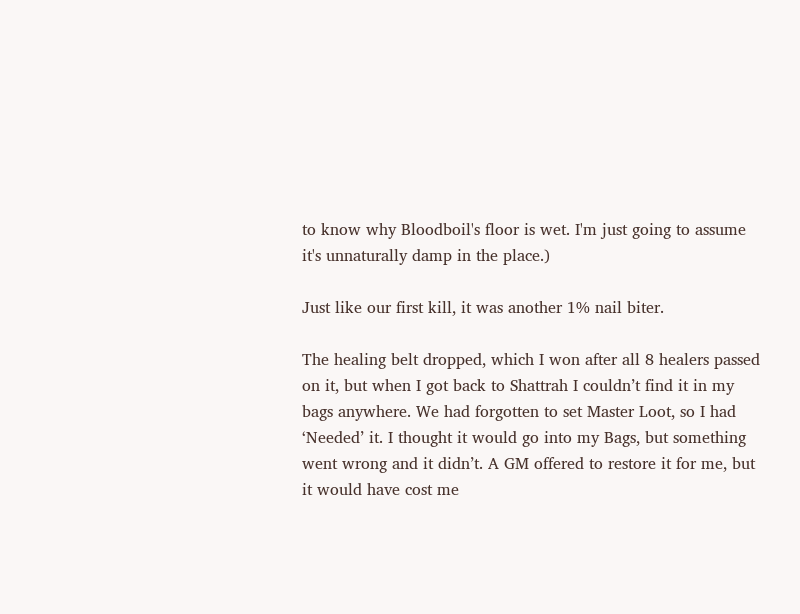to know why Bloodboil's floor is wet. I'm just going to assume it's unnaturally damp in the place.)

Just like our first kill, it was another 1% nail biter.

The healing belt dropped, which I won after all 8 healers passed on it, but when I got back to Shattrah I couldn’t find it in my bags anywhere. We had forgotten to set Master Loot, so I had ‘Needed’ it. I thought it would go into my Bags, but something went wrong and it didn’t. A GM offered to restore it for me, but it would have cost me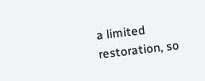a limited restoration, so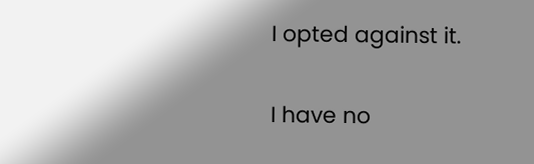I opted against it.

I have no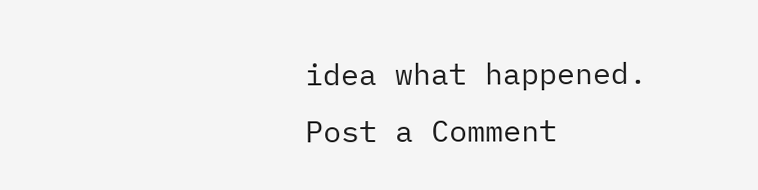idea what happened.
Post a Comment